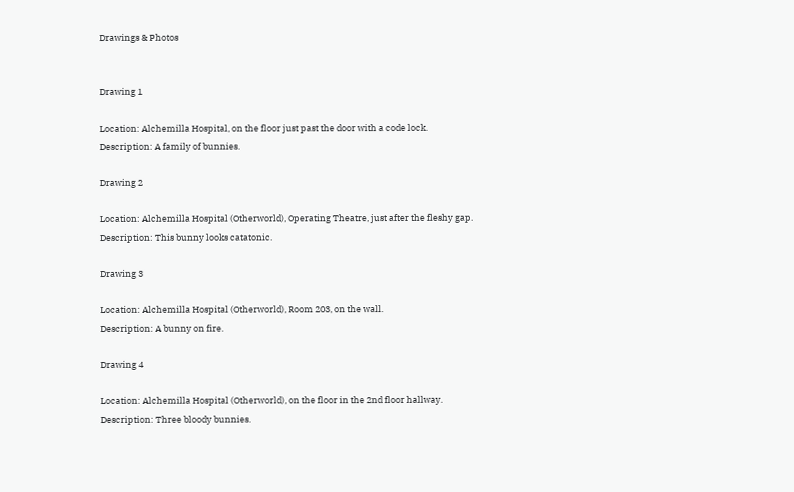Drawings & Photos


Drawing 1

Location: Alchemilla Hospital, on the floor just past the door with a code lock.
Description: A family of bunnies.

Drawing 2

Location: Alchemilla Hospital (Otherworld), Operating Theatre, just after the fleshy gap.
Description: This bunny looks catatonic.

Drawing 3

Location: Alchemilla Hospital (Otherworld), Room 203, on the wall.
Description: A bunny on fire.

Drawing 4

Location: Alchemilla Hospital (Otherworld), on the floor in the 2nd floor hallway.
Description: Three bloody bunnies.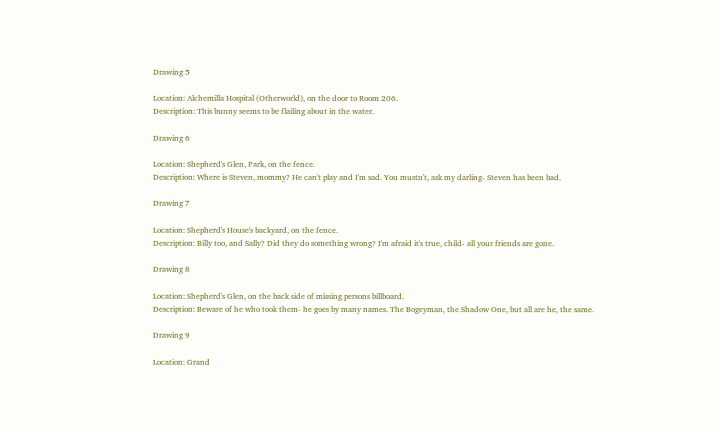Drawing 5

Location: Alchemilla Hospital (Otherworld), on the door to Room 206.
Description: This bunny seems to be flailing about in the water.

Drawing 6

Location: Shepherd's Glen, Park, on the fence.
Description: Where is Steven, mommy? He can't play and I'm sad. You mustn't, ask my darling- Steven has been bad.

Drawing 7

Location: Shepherd's House's backyard, on the fence.
Description: Billy too, and Sally? Did they do something wrong? I'm afraid it's true, child- all your friends are gone.

Drawing 8

Location: Shepherd's Glen, on the back side of missing persons billboard.
Description: Beware of he who took them- he goes by many names. The Bogeyman, the Shadow One, but all are he, the same.

Drawing 9

Location: Grand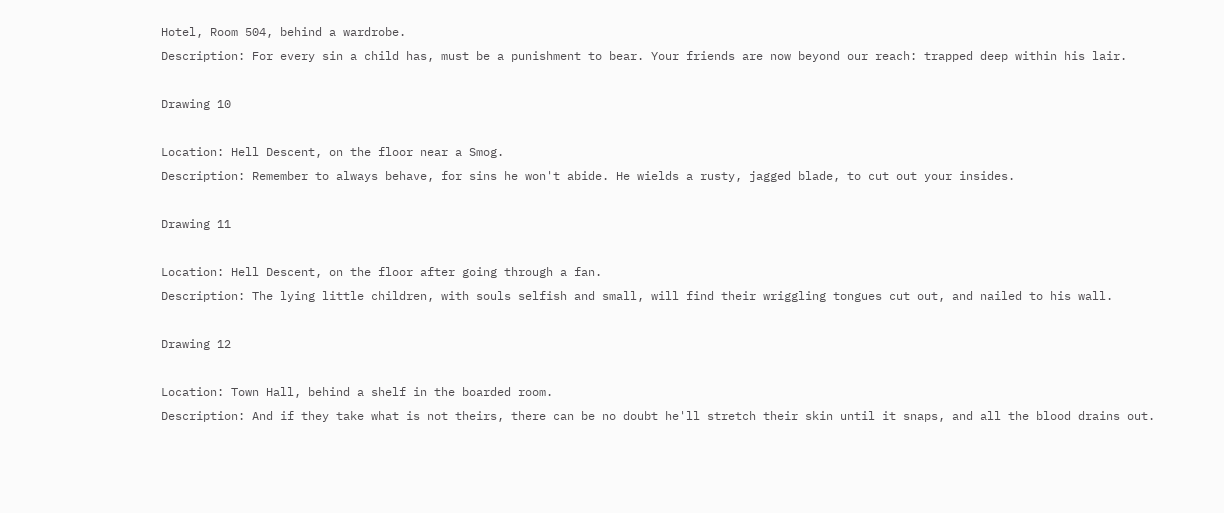Hotel, Room 504, behind a wardrobe.
Description: For every sin a child has, must be a punishment to bear. Your friends are now beyond our reach: trapped deep within his lair.

Drawing 10

Location: Hell Descent, on the floor near a Smog.
Description: Remember to always behave, for sins he won't abide. He wields a rusty, jagged blade, to cut out your insides.

Drawing 11

Location: Hell Descent, on the floor after going through a fan.
Description: The lying little children, with souls selfish and small, will find their wriggling tongues cut out, and nailed to his wall.

Drawing 12

Location: Town Hall, behind a shelf in the boarded room.
Description: And if they take what is not theirs, there can be no doubt he'll stretch their skin until it snaps, and all the blood drains out.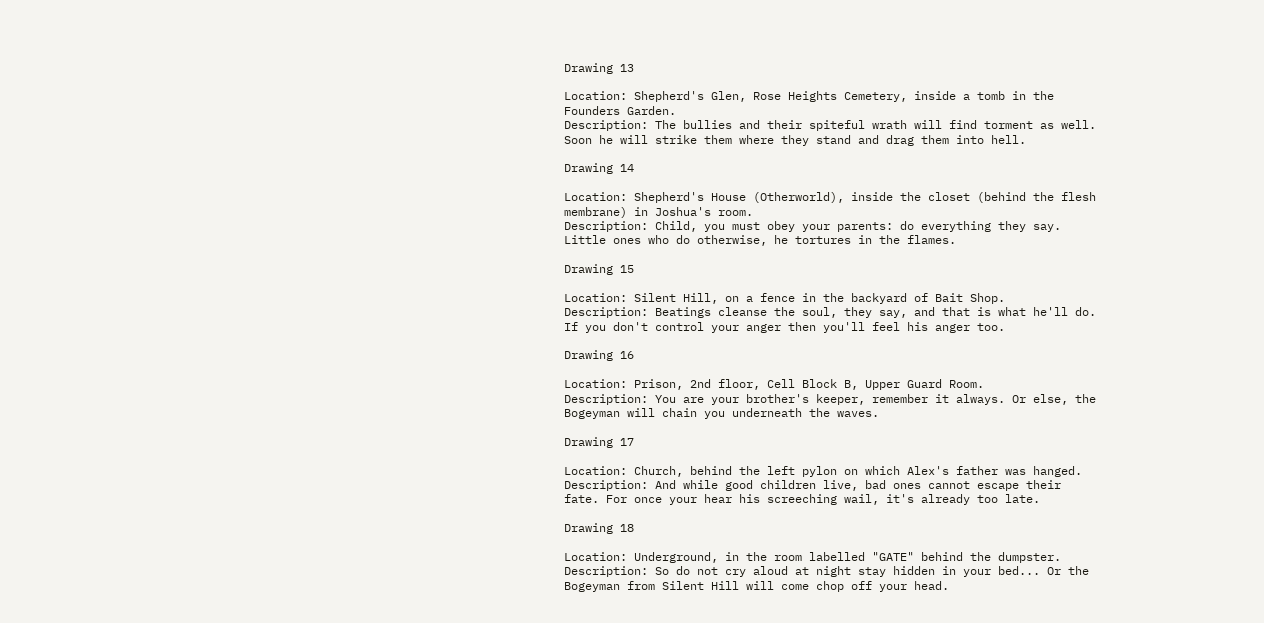Drawing 13

Location: Shepherd's Glen, Rose Heights Cemetery, inside a tomb in the Founders Garden.
Description: The bullies and their spiteful wrath will find torment as well. Soon he will strike them where they stand and drag them into hell.

Drawing 14

Location: Shepherd's House (Otherworld), inside the closet (behind the flesh membrane) in Joshua's room.
Description: Child, you must obey your parents: do everything they say. Little ones who do otherwise, he tortures in the flames.

Drawing 15

Location: Silent Hill, on a fence in the backyard of Bait Shop.
Description: Beatings cleanse the soul, they say, and that is what he'll do. If you don't control your anger then you'll feel his anger too.

Drawing 16

Location: Prison, 2nd floor, Cell Block B, Upper Guard Room.
Description: You are your brother's keeper, remember it always. Or else, the Bogeyman will chain you underneath the waves.

Drawing 17

Location: Church, behind the left pylon on which Alex's father was hanged.
Description: And while good children live, bad ones cannot escape their fate. For once your hear his screeching wail, it's already too late.

Drawing 18

Location: Underground, in the room labelled "GATE" behind the dumpster.
Description: So do not cry aloud at night stay hidden in your bed... Or the Bogeyman from Silent Hill will come chop off your head.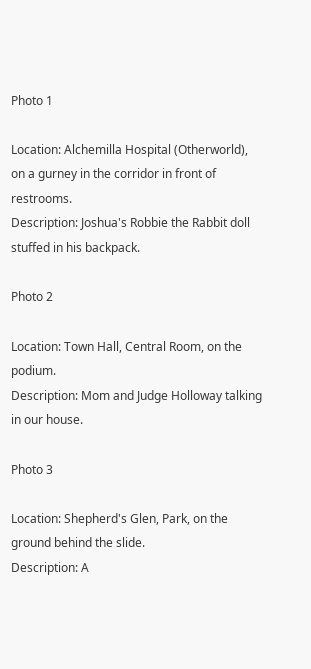Photo 1

Location: Alchemilla Hospital (Otherworld), on a gurney in the corridor in front of restrooms.
Description: Joshua's Robbie the Rabbit doll stuffed in his backpack.

Photo 2

Location: Town Hall, Central Room, on the podium.
Description: Mom and Judge Holloway talking in our house.

Photo 3

Location: Shepherd's Glen, Park, on the ground behind the slide.
Description: A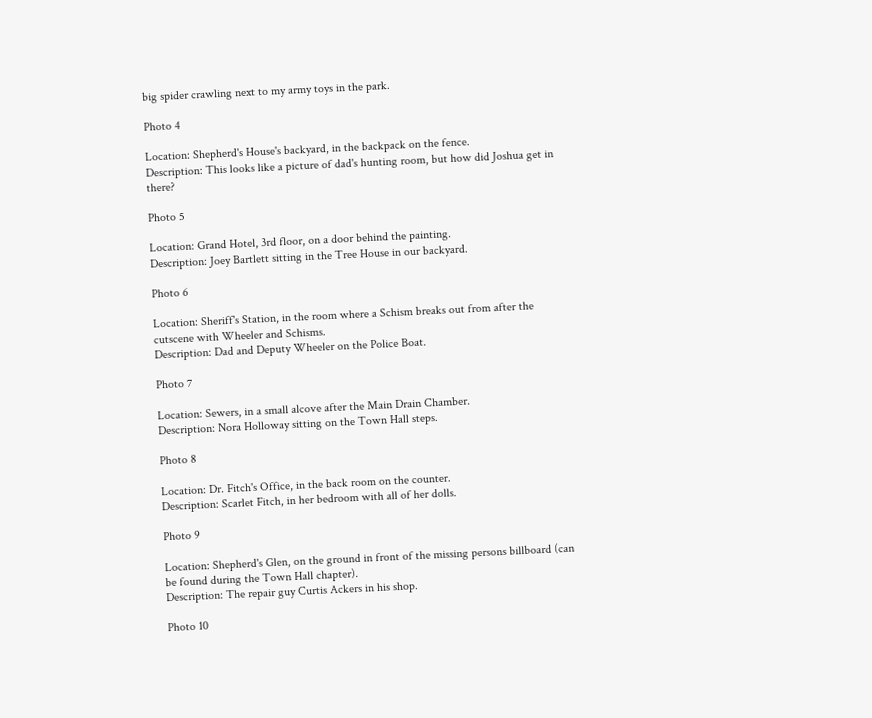big spider crawling next to my army toys in the park.

Photo 4

Location: Shepherd's House's backyard, in the backpack on the fence.
Description: This looks like a picture of dad's hunting room, but how did Joshua get in there?

Photo 5

Location: Grand Hotel, 3rd floor, on a door behind the painting.
Description: Joey Bartlett sitting in the Tree House in our backyard.

Photo 6

Location: Sheriff's Station, in the room where a Schism breaks out from after the cutscene with Wheeler and Schisms.
Description: Dad and Deputy Wheeler on the Police Boat.

Photo 7

Location: Sewers, in a small alcove after the Main Drain Chamber.
Description: Nora Holloway sitting on the Town Hall steps.

Photo 8

Location: Dr. Fitch's Office, in the back room on the counter.
Description: Scarlet Fitch, in her bedroom with all of her dolls.

Photo 9

Location: Shepherd's Glen, on the ground in front of the missing persons billboard (can be found during the Town Hall chapter).
Description: The repair guy Curtis Ackers in his shop.

Photo 10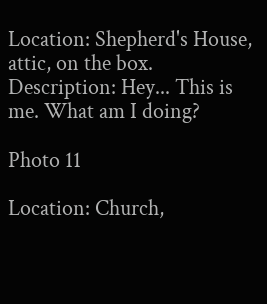Location: Shepherd's House, attic, on the box.
Description: Hey... This is me. What am I doing?

Photo 11

Location: Church,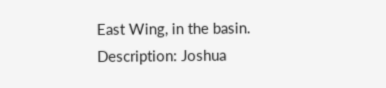East Wing, in the basin.
Description: Joshua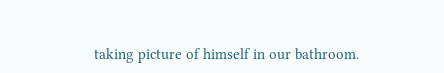taking picture of himself in our bathroom.